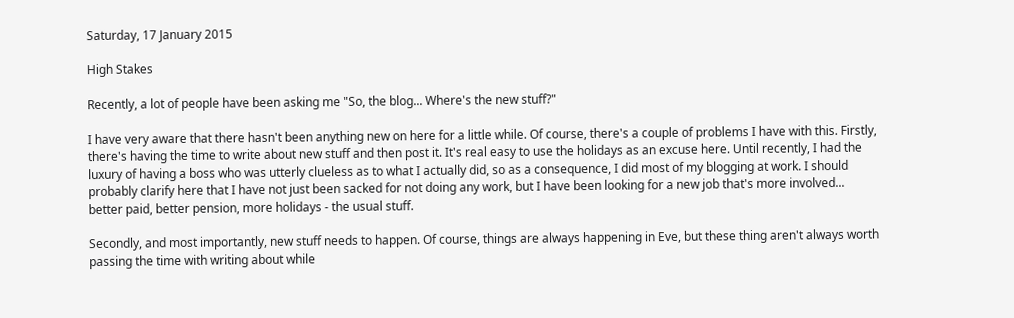Saturday, 17 January 2015

High Stakes

Recently, a lot of people have been asking me "So, the blog... Where's the new stuff?"

I have very aware that there hasn't been anything new on here for a little while. Of course, there's a couple of problems I have with this. Firstly, there's having the time to write about new stuff and then post it. It's real easy to use the holidays as an excuse here. Until recently, I had the luxury of having a boss who was utterly clueless as to what I actually did, so as a consequence, I did most of my blogging at work. I should probably clarify here that I have not just been sacked for not doing any work, but I have been looking for a new job that's more involved... better paid, better pension, more holidays - the usual stuff.

Secondly, and most importantly, new stuff needs to happen. Of course, things are always happening in Eve, but these thing aren't always worth passing the time with writing about while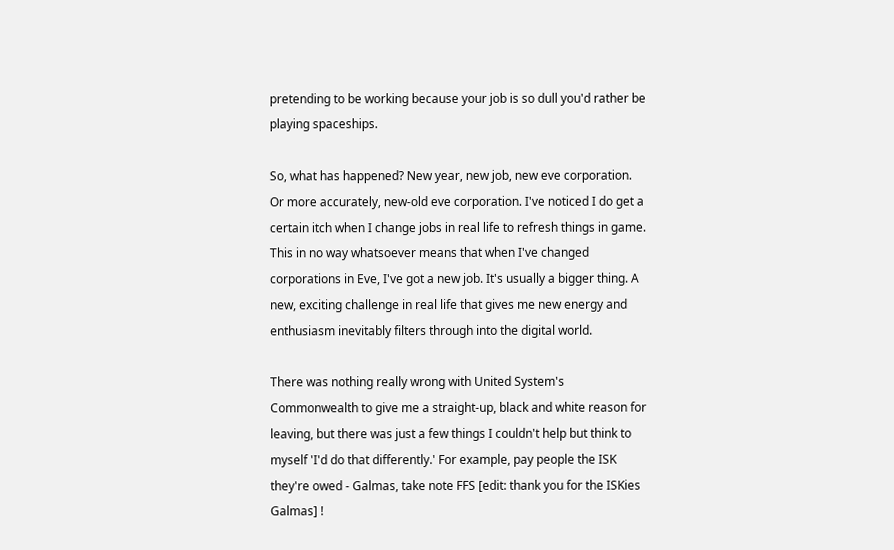pretending to be working because your job is so dull you'd rather be playing spaceships.

So, what has happened? New year, new job, new eve corporation. Or more accurately, new-old eve corporation. I've noticed I do get a certain itch when I change jobs in real life to refresh things in game. This in no way whatsoever means that when I've changed corporations in Eve, I've got a new job. It's usually a bigger thing. A new, exciting challenge in real life that gives me new energy and enthusiasm inevitably filters through into the digital world.

There was nothing really wrong with United System's Commonwealth to give me a straight-up, black and white reason for leaving, but there was just a few things I couldn't help but think to myself 'I'd do that differently.' For example, pay people the ISK they're owed - Galmas, take note FFS [edit: thank you for the ISKies Galmas] !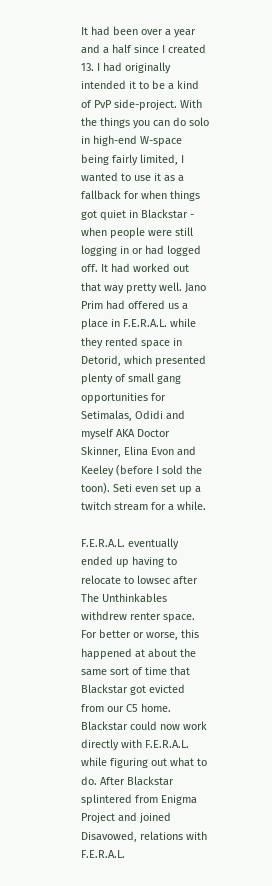It had been over a year and a half since I created 13. I had originally intended it to be a kind of PvP side-project. With the things you can do solo in high-end W-space being fairly limited, I wanted to use it as a fallback for when things got quiet in Blackstar - when people were still logging in or had logged off. It had worked out that way pretty well. Jano Prim had offered us a place in F.E.R.A.L. while they rented space in Detorid, which presented plenty of small gang opportunities for Setimalas, Odidi and myself AKA Doctor Skinner, Elina Evon and Keeley (before I sold the toon). Seti even set up a twitch stream for a while.

F.E.R.A.L. eventually ended up having to relocate to lowsec after The Unthinkables withdrew renter space. For better or worse, this happened at about the same sort of time that Blackstar got evicted from our C5 home. Blackstar could now work directly with F.E.R.A.L. while figuring out what to do. After Blackstar splintered from Enigma Project and joined Disavowed, relations with F.E.R.A.L.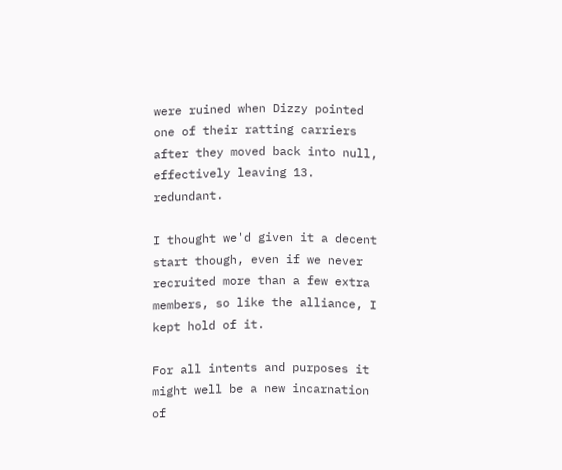were ruined when Dizzy pointed one of their ratting carriers after they moved back into null, effectively leaving 13. redundant.

I thought we'd given it a decent start though, even if we never recruited more than a few extra members, so like the alliance, I kept hold of it.

For all intents and purposes it might well be a new incarnation of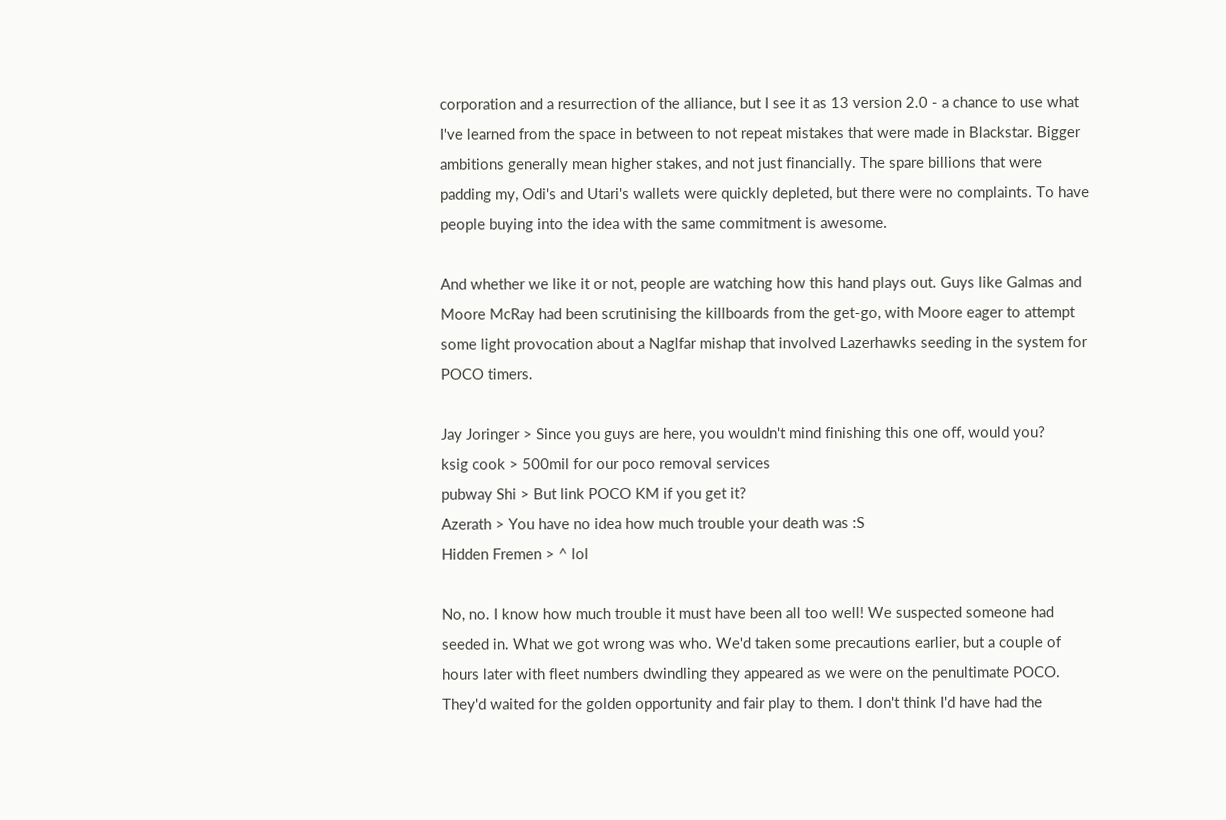corporation and a resurrection of the alliance, but I see it as 13 version 2.0 - a chance to use what I've learned from the space in between to not repeat mistakes that were made in Blackstar. Bigger ambitions generally mean higher stakes, and not just financially. The spare billions that were padding my, Odi's and Utari's wallets were quickly depleted, but there were no complaints. To have people buying into the idea with the same commitment is awesome.

And whether we like it or not, people are watching how this hand plays out. Guys like Galmas and Moore McRay had been scrutinising the killboards from the get-go, with Moore eager to attempt some light provocation about a Naglfar mishap that involved Lazerhawks seeding in the system for POCO timers.

Jay Joringer > Since you guys are here, you wouldn't mind finishing this one off, would you?
ksig cook > 500mil for our poco removal services
pubway Shi > But link POCO KM if you get it?
Azerath > You have no idea how much trouble your death was :S
Hidden Fremen > ^ lol

No, no. I know how much trouble it must have been all too well! We suspected someone had seeded in. What we got wrong was who. We'd taken some precautions earlier, but a couple of hours later with fleet numbers dwindling they appeared as we were on the penultimate POCO. They'd waited for the golden opportunity and fair play to them. I don't think I'd have had the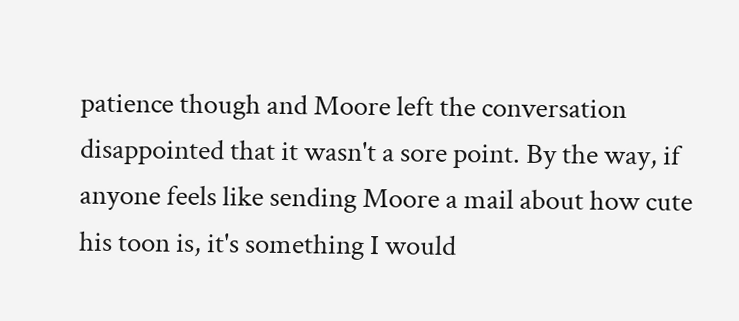patience though and Moore left the conversation disappointed that it wasn't a sore point. By the way, if anyone feels like sending Moore a mail about how cute his toon is, it's something I would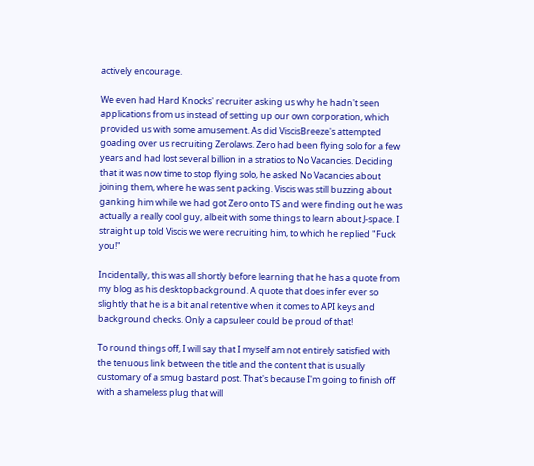actively encourage.

We even had Hard Knocks' recruiter asking us why he hadn't seen applications from us instead of setting up our own corporation, which provided us with some amusement. As did ViscisBreeze's attempted goading over us recruiting Zerolaws. Zero had been flying solo for a few years and had lost several billion in a stratios to No Vacancies. Deciding that it was now time to stop flying solo, he asked No Vacancies about joining them, where he was sent packing. Viscis was still buzzing about ganking him while we had got Zero onto TS and were finding out he was actually a really cool guy, albeit with some things to learn about J-space. I straight up told Viscis we were recruiting him, to which he replied "Fuck you!"

Incidentally, this was all shortly before learning that he has a quote from my blog as his desktopbackground. A quote that does infer ever so slightly that he is a bit anal retentive when it comes to API keys and background checks. Only a capsuleer could be proud of that!

To round things off, I will say that I myself am not entirely satisfied with the tenuous link between the title and the content that is usually customary of a smug bastard post. That's because I'm going to finish off with a shameless plug that will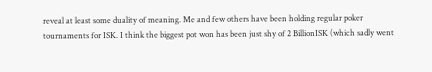reveal at least some duality of meaning. Me and few others have been holding regular poker tournaments for ISK. I think the biggest pot won has been just shy of 2 BillionISK (which sadly went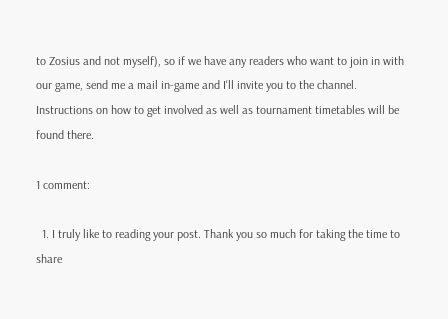to Zosius and not myself), so if we have any readers who want to join in with our game, send me a mail in-game and I'll invite you to the channel. Instructions on how to get involved as well as tournament timetables will be found there.

1 comment:

  1. I truly like to reading your post. Thank you so much for taking the time to share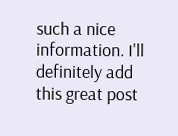such a nice information. I'll definitely add this great post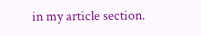in my article section.